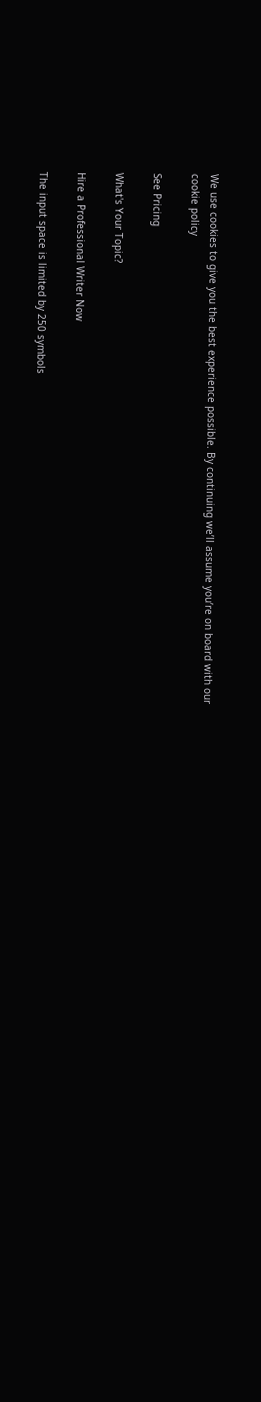We use cookies to give you the best experience possible. By continuing we’ll assume you’re on board with our cookie policy

See Pricing

What's Your Topic?

Hire a Professional Writer Now

The input space is limited by 250 symbols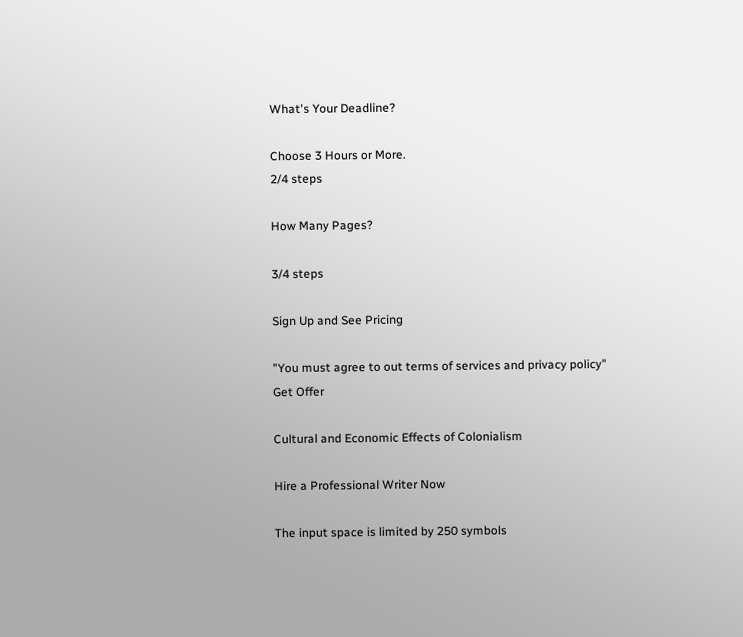What's Your Deadline?

Choose 3 Hours or More.
2/4 steps

How Many Pages?

3/4 steps

Sign Up and See Pricing

"You must agree to out terms of services and privacy policy"
Get Offer

Cultural and Economic Effects of Colonialism

Hire a Professional Writer Now

The input space is limited by 250 symbols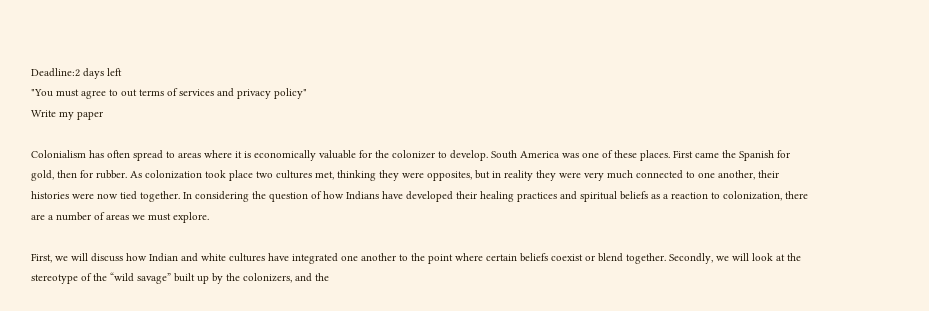Deadline:2 days left
"You must agree to out terms of services and privacy policy"
Write my paper

Colonialism has often spread to areas where it is economically valuable for the colonizer to develop. South America was one of these places. First came the Spanish for gold, then for rubber. As colonization took place two cultures met, thinking they were opposites, but in reality they were very much connected to one another, their histories were now tied together. In considering the question of how Indians have developed their healing practices and spiritual beliefs as a reaction to colonization, there are a number of areas we must explore.

First, we will discuss how Indian and white cultures have integrated one another to the point where certain beliefs coexist or blend together. Secondly, we will look at the stereotype of the “wild savage” built up by the colonizers, and the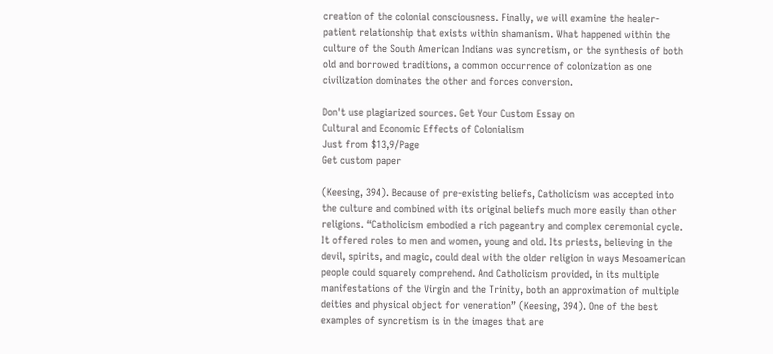creation of the colonial consciousness. Finally, we will examine the healer-patient relationship that exists within shamanism. What happened within the culture of the South American Indians was syncretism, or the synthesis of both old and borrowed traditions, a common occurrence of colonization as one civilization dominates the other and forces conversion.

Don't use plagiarized sources. Get Your Custom Essay on
Cultural and Economic Effects of Colonialism
Just from $13,9/Page
Get custom paper

(Keesing, 394). Because of pre-existing beliefs, Catholicism was accepted into the culture and combined with its original beliefs much more easily than other religions. “Catholicism embodied a rich pageantry and complex ceremonial cycle. It offered roles to men and women, young and old. Its priests, believing in the devil, spirits, and magic, could deal with the older religion in ways Mesoamerican people could squarely comprehend. And Catholicism provided, in its multiple manifestations of the Virgin and the Trinity, both an approximation of multiple deities and physical object for veneration” (Keesing, 394). One of the best examples of syncretism is in the images that are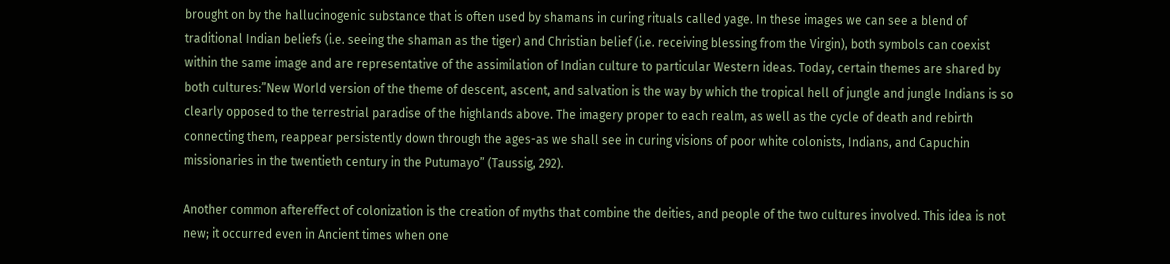brought on by the hallucinogenic substance that is often used by shamans in curing rituals called yage. In these images we can see a blend of traditional Indian beliefs (i.e. seeing the shaman as the tiger) and Christian belief (i.e. receiving blessing from the Virgin), both symbols can coexist within the same image and are representative of the assimilation of Indian culture to particular Western ideas. Today, certain themes are shared by both cultures:”New World version of the theme of descent, ascent, and salvation is the way by which the tropical hell of jungle and jungle Indians is so clearly opposed to the terrestrial paradise of the highlands above. The imagery proper to each realm, as well as the cycle of death and rebirth connecting them, reappear persistently down through the ages-as we shall see in curing visions of poor white colonists, Indians, and Capuchin missionaries in the twentieth century in the Putumayo” (Taussig, 292).

Another common aftereffect of colonization is the creation of myths that combine the deities, and people of the two cultures involved. This idea is not new; it occurred even in Ancient times when one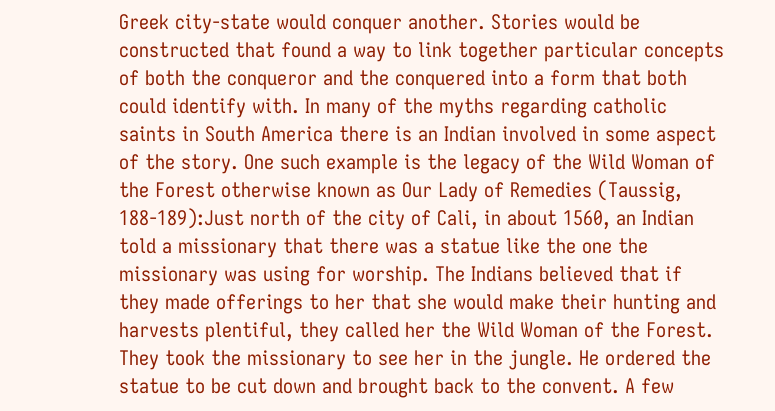Greek city-state would conquer another. Stories would be constructed that found a way to link together particular concepts of both the conqueror and the conquered into a form that both could identify with. In many of the myths regarding catholic saints in South America there is an Indian involved in some aspect of the story. One such example is the legacy of the Wild Woman of the Forest otherwise known as Our Lady of Remedies (Taussig, 188-189):Just north of the city of Cali, in about 1560, an Indian told a missionary that there was a statue like the one the missionary was using for worship. The Indians believed that if they made offerings to her that she would make their hunting and harvests plentiful, they called her the Wild Woman of the Forest. They took the missionary to see her in the jungle. He ordered the statue to be cut down and brought back to the convent. A few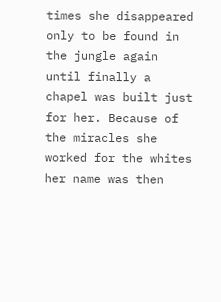times she disappeared only to be found in the jungle again until finally a chapel was built just for her. Because of the miracles she worked for the whites her name was then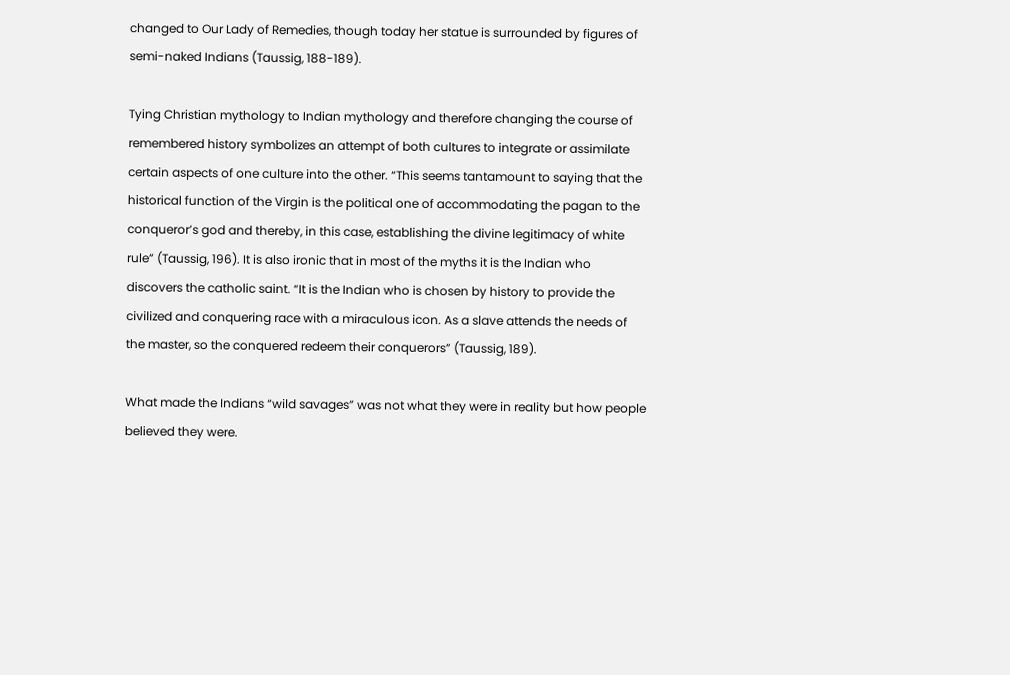changed to Our Lady of Remedies, though today her statue is surrounded by figures of semi-naked Indians (Taussig, 188-189).

Tying Christian mythology to Indian mythology and therefore changing the course of remembered history symbolizes an attempt of both cultures to integrate or assimilate certain aspects of one culture into the other. “This seems tantamount to saying that the historical function of the Virgin is the political one of accommodating the pagan to the conqueror’s god and thereby, in this case, establishing the divine legitimacy of white rule” (Taussig, 196). It is also ironic that in most of the myths it is the Indian who discovers the catholic saint. “It is the Indian who is chosen by history to provide the civilized and conquering race with a miraculous icon. As a slave attends the needs of the master, so the conquered redeem their conquerors” (Taussig, 189).

What made the Indians “wild savages” was not what they were in reality but how people believed they were.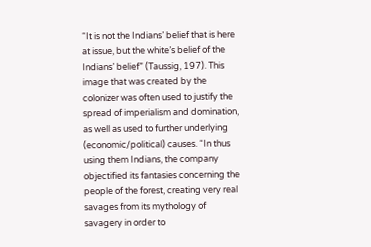“It is not the Indians’ belief that is here at issue, but the white’s belief of the Indians’ belief” (Taussig, 197). This image that was created by the colonizer was often used to justify the spread of imperialism and domination, as well as used to further underlying (economic/political) causes. “In thus using them Indians, the company objectified its fantasies concerning the people of the forest, creating very real savages from its mythology of savagery in order to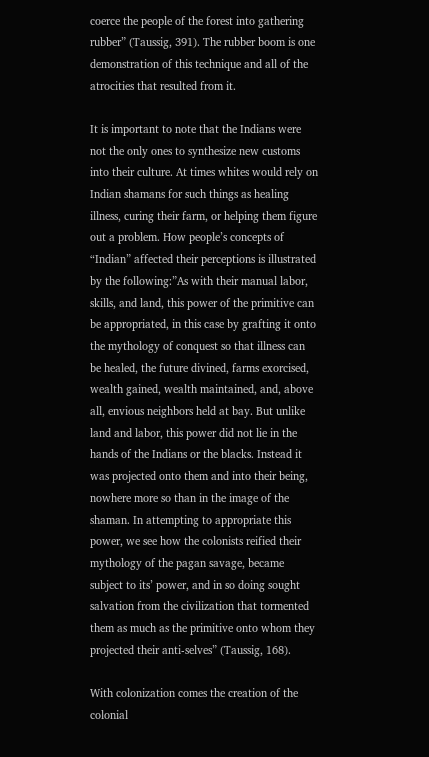coerce the people of the forest into gathering rubber” (Taussig, 391). The rubber boom is one demonstration of this technique and all of the atrocities that resulted from it.

It is important to note that the Indians were not the only ones to synthesize new customs into their culture. At times whites would rely on Indian shamans for such things as healing illness, curing their farm, or helping them figure out a problem. How people’s concepts of “Indian” affected their perceptions is illustrated by the following:”As with their manual labor, skills, and land, this power of the primitive can be appropriated, in this case by grafting it onto the mythology of conquest so that illness can be healed, the future divined, farms exorcised, wealth gained, wealth maintained, and, above all, envious neighbors held at bay. But unlike land and labor, this power did not lie in the hands of the Indians or the blacks. Instead it was projected onto them and into their being, nowhere more so than in the image of the shaman. In attempting to appropriate this power, we see how the colonists reified their mythology of the pagan savage, became subject to its’ power, and in so doing sought salvation from the civilization that tormented them as much as the primitive onto whom they projected their anti-selves” (Taussig, 168).

With colonization comes the creation of the colonial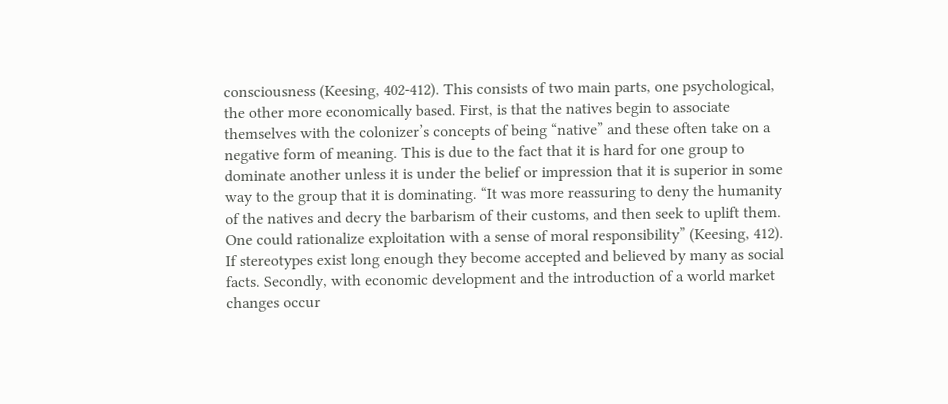consciousness (Keesing, 402-412). This consists of two main parts, one psychological, the other more economically based. First, is that the natives begin to associate themselves with the colonizer’s concepts of being “native” and these often take on a negative form of meaning. This is due to the fact that it is hard for one group to dominate another unless it is under the belief or impression that it is superior in some way to the group that it is dominating. “It was more reassuring to deny the humanity of the natives and decry the barbarism of their customs, and then seek to uplift them. One could rationalize exploitation with a sense of moral responsibility” (Keesing, 412). If stereotypes exist long enough they become accepted and believed by many as social facts. Secondly, with economic development and the introduction of a world market changes occur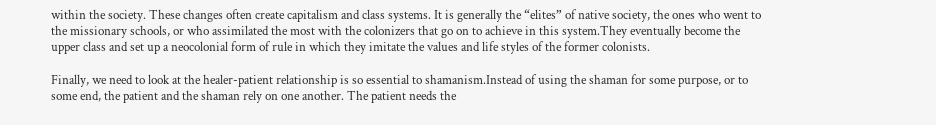within the society. These changes often create capitalism and class systems. It is generally the “elites” of native society, the ones who went to the missionary schools, or who assimilated the most with the colonizers that go on to achieve in this system.They eventually become the upper class and set up a neocolonial form of rule in which they imitate the values and life styles of the former colonists.

Finally, we need to look at the healer-patient relationship is so essential to shamanism.Instead of using the shaman for some purpose, or to some end, the patient and the shaman rely on one another. The patient needs the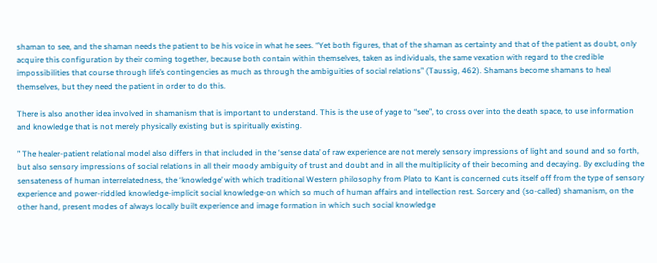shaman to see, and the shaman needs the patient to be his voice in what he sees. “Yet both figures, that of the shaman as certainty and that of the patient as doubt, only acquire this configuration by their coming together, because both contain within themselves, taken as individuals, the same vexation with regard to the credible impossibilities that course through life’s contingencies as much as through the ambiguities of social relations” (Taussig, 462). Shamans become shamans to heal themselves, but they need the patient in order to do this.

There is also another idea involved in shamanism that is important to understand. This is the use of yage to “see”, to cross over into the death space, to use information and knowledge that is not merely physically existing but is spiritually existing.

” The healer-patient relational model also differs in that included in the ‘sense data’ of raw experience are not merely sensory impressions of light and sound and so forth, but also sensory impressions of social relations in all their moody ambiguity of trust and doubt and in all the multiplicity of their becoming and decaying. By excluding the sensateness of human interrelatedness, the ‘knowledge’ with which traditional Western philosophy from Plato to Kant is concerned cuts itself off from the type of sensory experience and power-riddled knowledge-implicit social knowledge-on which so much of human affairs and intellection rest. Sorcery and (so-called) shamanism, on the other hand, present modes of always locally built experience and image formation in which such social knowledge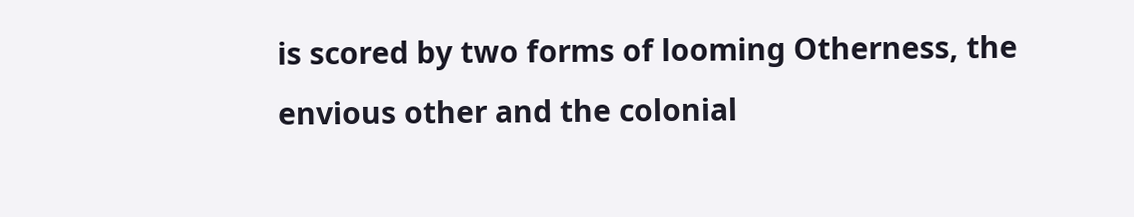is scored by two forms of looming Otherness, the envious other and the colonial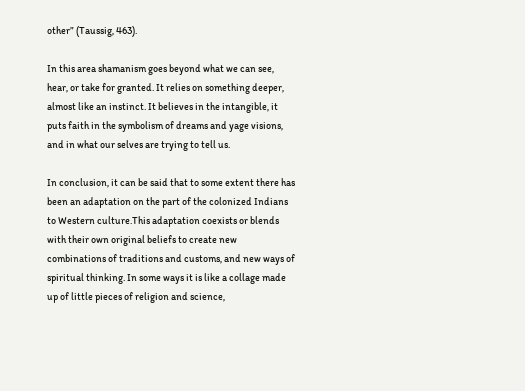other” (Taussig, 463).

In this area shamanism goes beyond what we can see, hear, or take for granted. It relies on something deeper, almost like an instinct. It believes in the intangible, it puts faith in the symbolism of dreams and yage visions, and in what our selves are trying to tell us.

In conclusion, it can be said that to some extent there has been an adaptation on the part of the colonized Indians to Western culture.This adaptation coexists or blends with their own original beliefs to create new combinations of traditions and customs, and new ways of spiritual thinking. In some ways it is like a collage made up of little pieces of religion and science,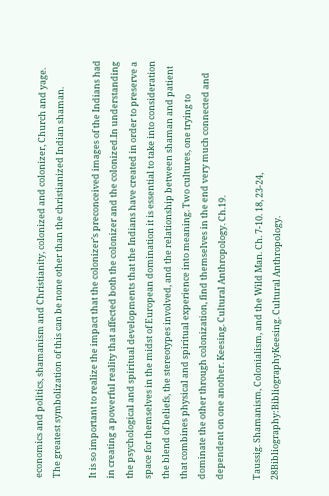economics and politics, shamanism and Christianity, colonized and colonizer, Church and yage. The greatest symbolization of this can be none other than the christianized Indian shaman.

It is so important to realize the impact that the colonizer’s preconceived images of the Indians had in creating a powerful reality that affected both the colonizer and the colonized.In understanding the psychological and spiritual developments that the Indians have created in order to preserve a space for themselves in the midst of European domination it is essential to take into consideration the blend of beliefs, the stereotypes involved, and the relationship between shaman and patient that combines physical and spiritual experience into meaning. Two cultures, one trying to dominate the other through colonization, find themselves in the end very much connected and dependent on one another. Keesing. Cultural Anthropology. Ch.19.

Taussig. Shamanism, Colonialism, and the Wild Man. Ch. 7-10. 18, 23-24, 28Bibliography:BibliographyKeesing. Cultural Anthropology.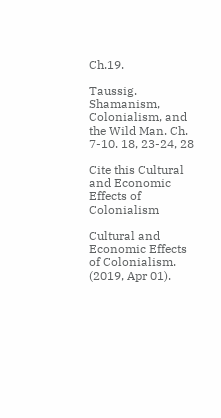Ch.19.

Taussig. Shamanism, Colonialism, and the Wild Man. Ch. 7-10. 18, 23-24, 28

Cite this Cultural and Economic Effects of Colonialism

Cultural and Economic Effects of Colonialism. (2019, Apr 01).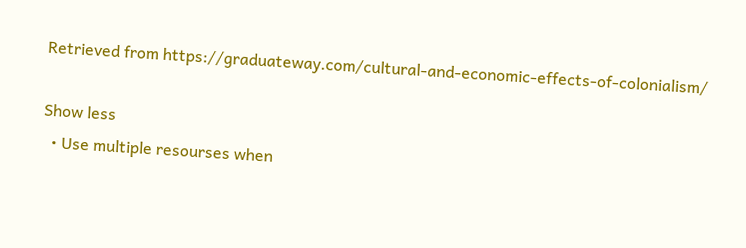Retrieved from https://graduateway.com/cultural-and-economic-effects-of-colonialism/

Show less
  • Use multiple resourses when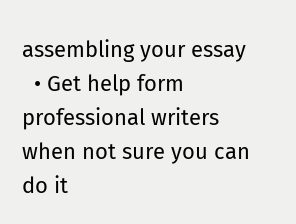assembling your essay
  • Get help form professional writers when not sure you can do it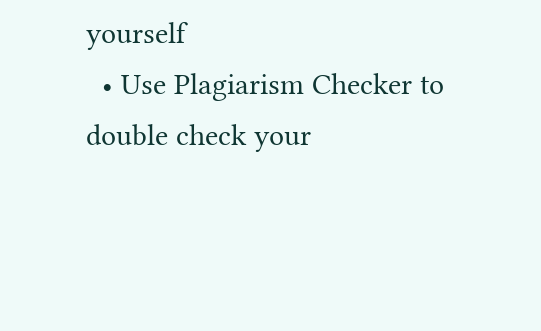yourself
  • Use Plagiarism Checker to double check your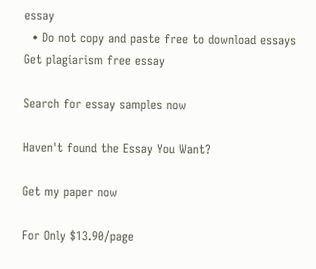essay
  • Do not copy and paste free to download essays
Get plagiarism free essay

Search for essay samples now

Haven't found the Essay You Want?

Get my paper now

For Only $13.90/page